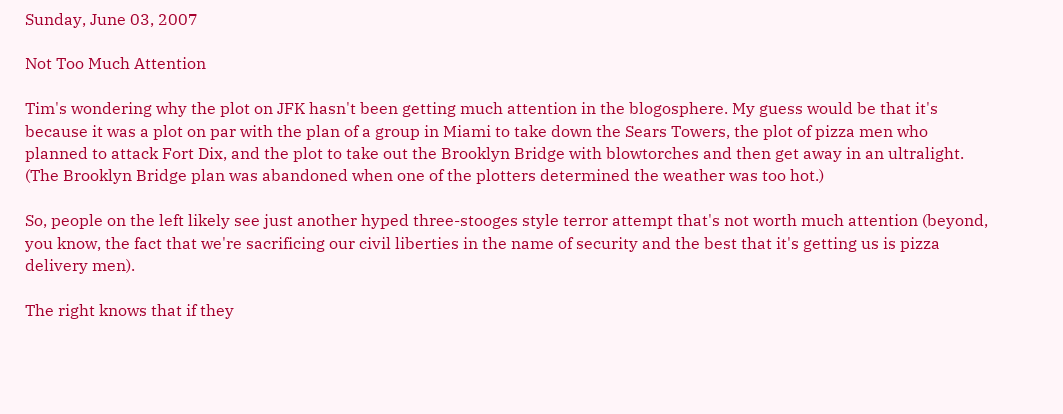Sunday, June 03, 2007

Not Too Much Attention

Tim's wondering why the plot on JFK hasn't been getting much attention in the blogosphere. My guess would be that it's because it was a plot on par with the plan of a group in Miami to take down the Sears Towers, the plot of pizza men who planned to attack Fort Dix, and the plot to take out the Brooklyn Bridge with blowtorches and then get away in an ultralight. (The Brooklyn Bridge plan was abandoned when one of the plotters determined the weather was too hot.)

So, people on the left likely see just another hyped three-stooges style terror attempt that's not worth much attention (beyond, you know, the fact that we're sacrificing our civil liberties in the name of security and the best that it's getting us is pizza delivery men).

The right knows that if they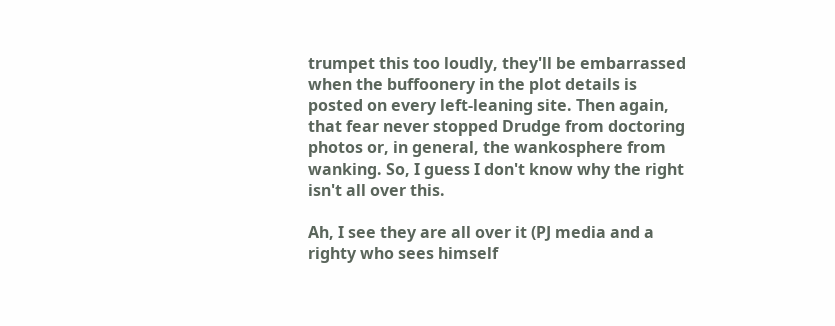trumpet this too loudly, they'll be embarrassed when the buffoonery in the plot details is posted on every left-leaning site. Then again, that fear never stopped Drudge from doctoring photos or, in general, the wankosphere from wanking. So, I guess I don't know why the right isn't all over this.

Ah, I see they are all over it (PJ media and a righty who sees himself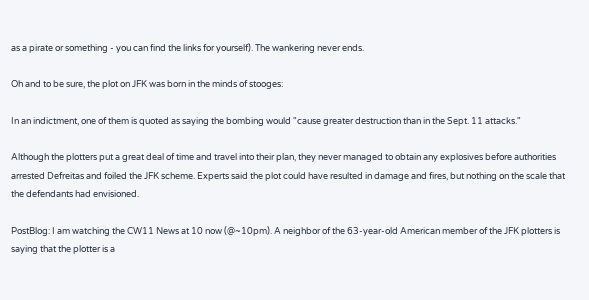as a pirate or something - you can find the links for yourself). The wankering never ends.

Oh and to be sure, the plot on JFK was born in the minds of stooges:

In an indictment, one of them is quoted as saying the bombing would "cause greater destruction than in the Sept. 11 attacks."

Although the plotters put a great deal of time and travel into their plan, they never managed to obtain any explosives before authorities arrested Defreitas and foiled the JFK scheme. Experts said the plot could have resulted in damage and fires, but nothing on the scale that the defendants had envisioned.

PostBlog: I am watching the CW11 News at 10 now (@~10pm). A neighbor of the 63-year-old American member of the JFK plotters is saying that the plotter is a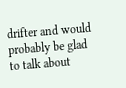drifter and would probably be glad to talk about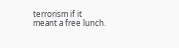terrorism if it meant a free lunch.